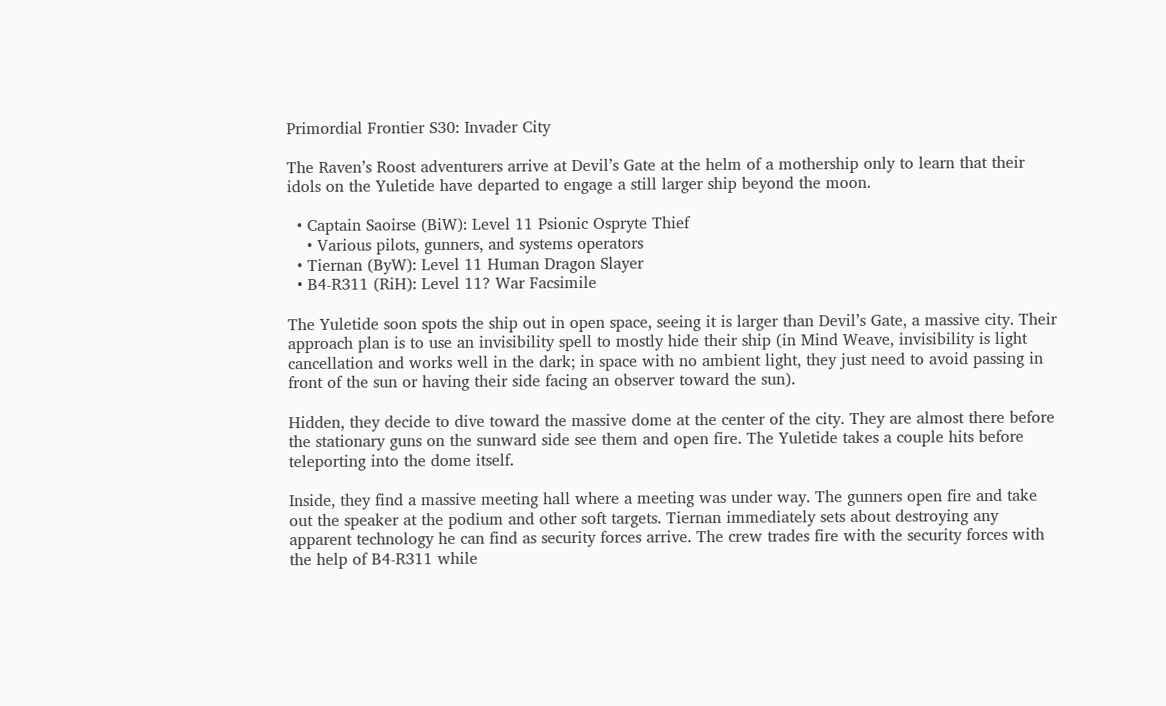Primordial Frontier S30: Invader City

The Raven’s Roost adventurers arrive at Devil’s Gate at the helm of a mothership only to learn that their idols on the Yuletide have departed to engage a still larger ship beyond the moon.

  • Captain Saoirse (BiW): Level 11 Psionic Ospryte Thief
    • Various pilots, gunners, and systems operators
  • Tiernan (ByW): Level 11 Human Dragon Slayer
  • B4-R311 (RiH): Level 11? War Facsimile

The Yuletide soon spots the ship out in open space, seeing it is larger than Devil’s Gate, a massive city. Their approach plan is to use an invisibility spell to mostly hide their ship (in Mind Weave, invisibility is light cancellation and works well in the dark; in space with no ambient light, they just need to avoid passing in front of the sun or having their side facing an observer toward the sun).

Hidden, they decide to dive toward the massive dome at the center of the city. They are almost there before the stationary guns on the sunward side see them and open fire. The Yuletide takes a couple hits before teleporting into the dome itself.

Inside, they find a massive meeting hall where a meeting was under way. The gunners open fire and take out the speaker at the podium and other soft targets. Tiernan immediately sets about destroying any apparent technology he can find as security forces arrive. The crew trades fire with the security forces with the help of B4-R311 while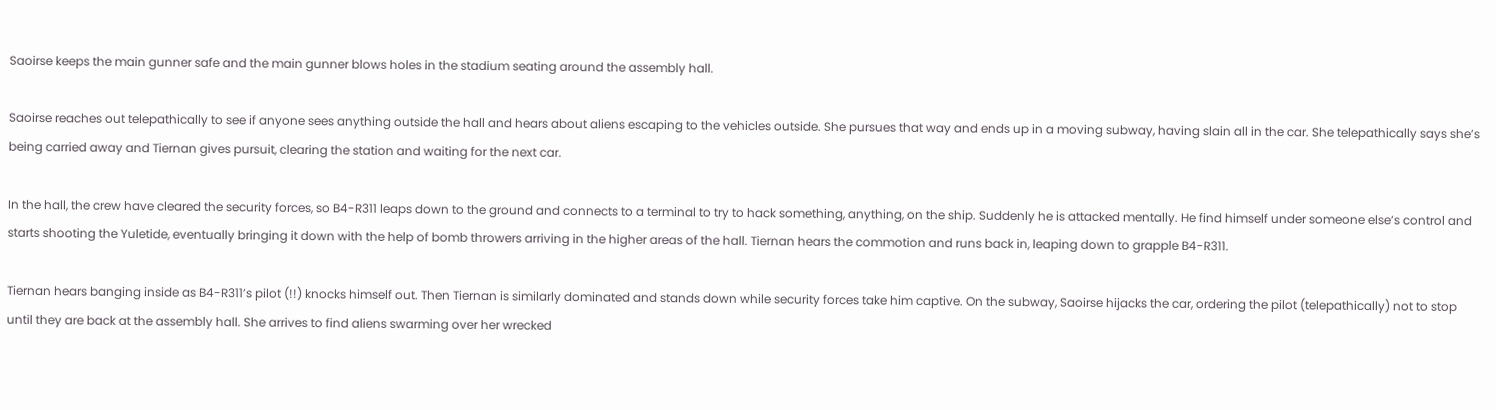Saoirse keeps the main gunner safe and the main gunner blows holes in the stadium seating around the assembly hall.

Saoirse reaches out telepathically to see if anyone sees anything outside the hall and hears about aliens escaping to the vehicles outside. She pursues that way and ends up in a moving subway, having slain all in the car. She telepathically says she’s being carried away and Tiernan gives pursuit, clearing the station and waiting for the next car.

In the hall, the crew have cleared the security forces, so B4-R311 leaps down to the ground and connects to a terminal to try to hack something, anything, on the ship. Suddenly he is attacked mentally. He find himself under someone else’s control and starts shooting the Yuletide, eventually bringing it down with the help of bomb throwers arriving in the higher areas of the hall. Tiernan hears the commotion and runs back in, leaping down to grapple B4-R311.

Tiernan hears banging inside as B4-R311’s pilot (!!) knocks himself out. Then Tiernan is similarly dominated and stands down while security forces take him captive. On the subway, Saoirse hijacks the car, ordering the pilot (telepathically) not to stop until they are back at the assembly hall. She arrives to find aliens swarming over her wrecked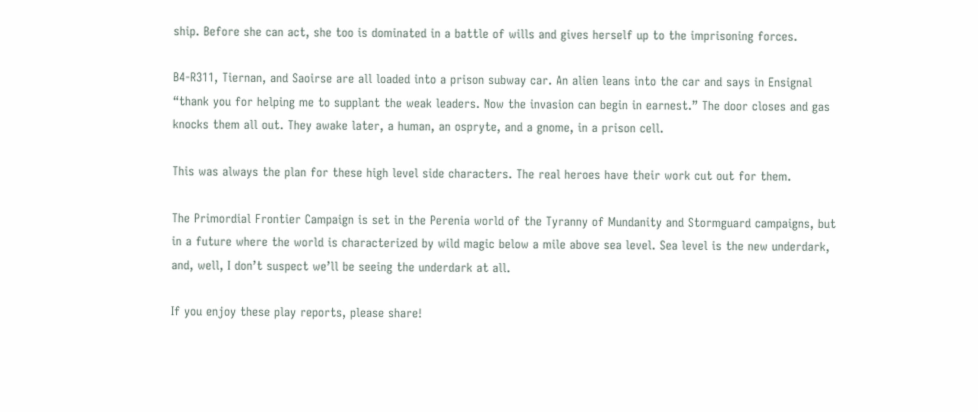ship. Before she can act, she too is dominated in a battle of wills and gives herself up to the imprisoning forces.

B4-R311, Tiernan, and Saoirse are all loaded into a prison subway car. An alien leans into the car and says in Ensignal “thank you for helping me to supplant the weak leaders. Now the invasion can begin in earnest.” The door closes and gas knocks them all out. They awake later, a human, an ospryte, and a gnome, in a prison cell.

This was always the plan for these high level side characters. The real heroes have their work cut out for them.

The Primordial Frontier Campaign is set in the Perenia world of the Tyranny of Mundanity and Stormguard campaigns, but in a future where the world is characterized by wild magic below a mile above sea level. Sea level is the new underdark, and, well, I don’t suspect we’ll be seeing the underdark at all.

If you enjoy these play reports, please share!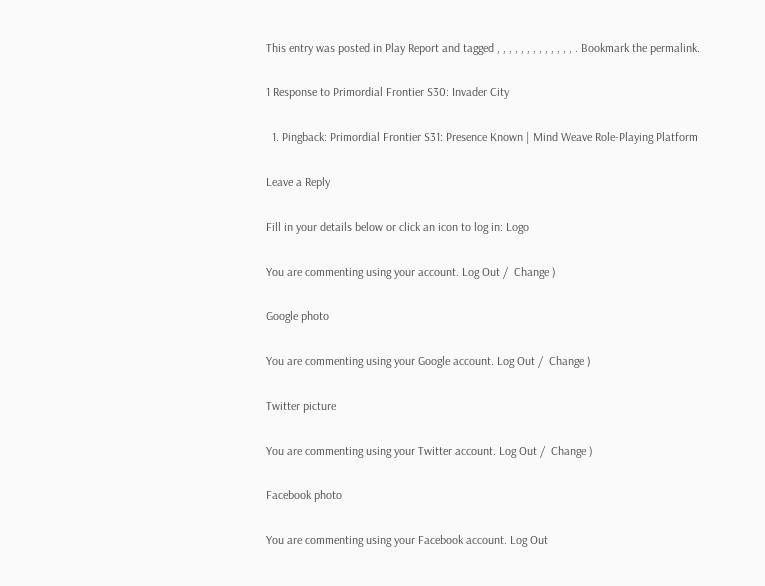This entry was posted in Play Report and tagged , , , , , , , , , , , , , . Bookmark the permalink.

1 Response to Primordial Frontier S30: Invader City

  1. Pingback: Primordial Frontier S31: Presence Known | Mind Weave Role-Playing Platform

Leave a Reply

Fill in your details below or click an icon to log in: Logo

You are commenting using your account. Log Out /  Change )

Google photo

You are commenting using your Google account. Log Out /  Change )

Twitter picture

You are commenting using your Twitter account. Log Out /  Change )

Facebook photo

You are commenting using your Facebook account. Log Out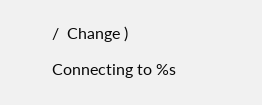/  Change )

Connecting to %s